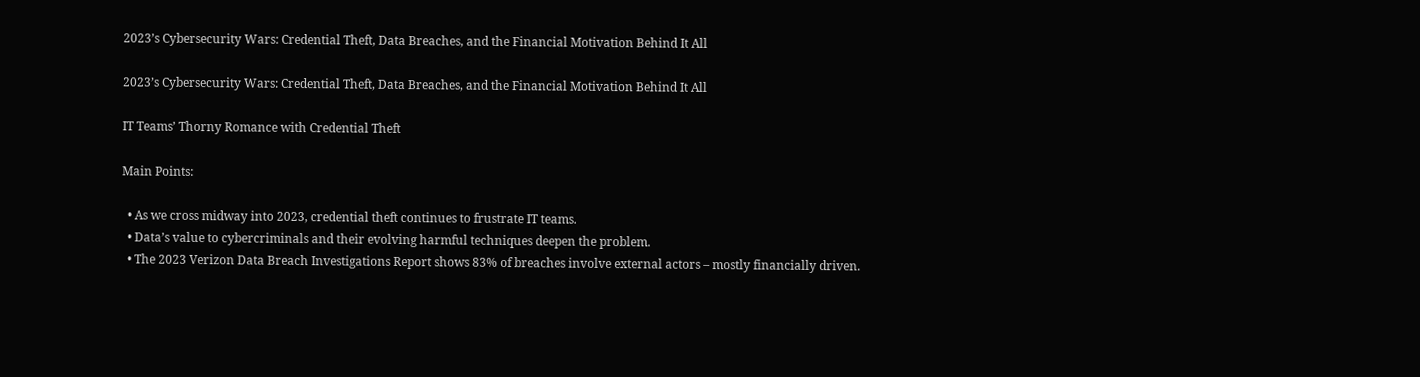2023’s Cybersecurity Wars: Credential Theft, Data Breaches, and the Financial Motivation Behind It All

2023’s Cybersecurity Wars: Credential Theft, Data Breaches, and the Financial Motivation Behind It All

IT Teams’ Thorny Romance with Credential Theft

Main Points:

  • As we cross midway into 2023, credential theft continues to frustrate IT teams.
  • Data’s value to cybercriminals and their evolving harmful techniques deepen the problem.
  • The 2023 Verizon Data Breach Investigations Report shows 83% of breaches involve external actors – mostly financially driven.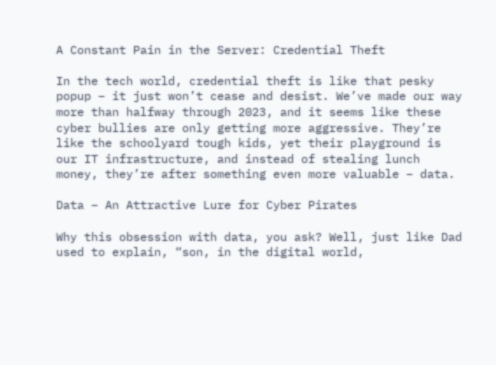A Constant Pain in the Server: Credential Theft

In the tech world, credential theft is like that pesky popup – it just won’t cease and desist. We’ve made our way more than halfway through 2023, and it seems like these cyber bullies are only getting more aggressive. They’re like the schoolyard tough kids, yet their playground is our IT infrastructure, and instead of stealing lunch money, they’re after something even more valuable – data.

Data – An Attractive Lure for Cyber Pirates

Why this obsession with data, you ask? Well, just like Dad used to explain, “son, in the digital world,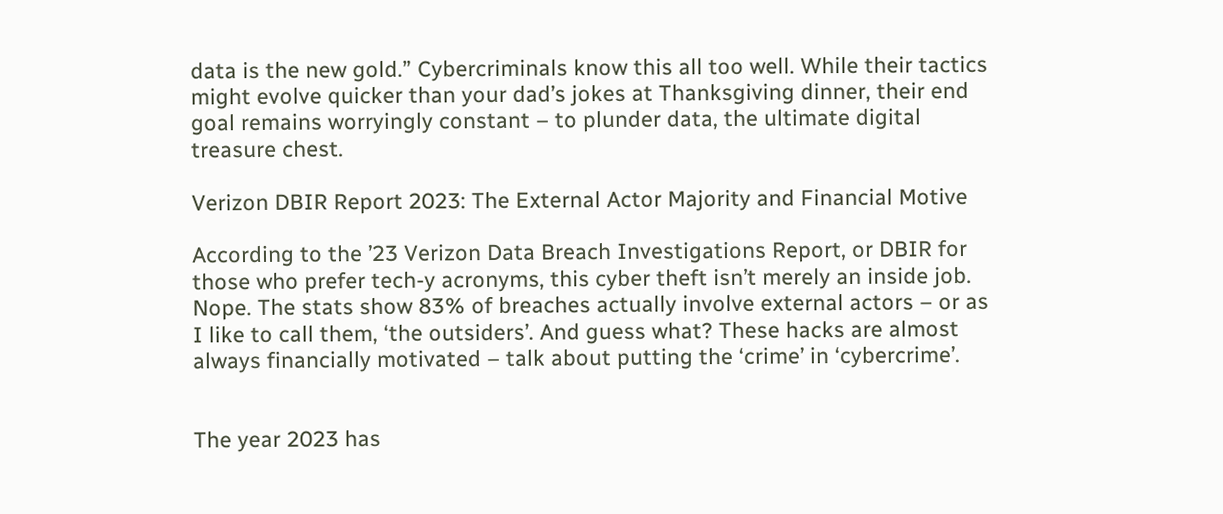data is the new gold.” Cybercriminals know this all too well. While their tactics might evolve quicker than your dad’s jokes at Thanksgiving dinner, their end goal remains worryingly constant – to plunder data, the ultimate digital treasure chest.

Verizon DBIR Report 2023: The External Actor Majority and Financial Motive

According to the ’23 Verizon Data Breach Investigations Report, or DBIR for those who prefer tech-y acronyms, this cyber theft isn’t merely an inside job. Nope. The stats show 83% of breaches actually involve external actors – or as I like to call them, ‘the outsiders’. And guess what? These hacks are almost always financially motivated – talk about putting the ‘crime’ in ‘cybercrime’.


The year 2023 has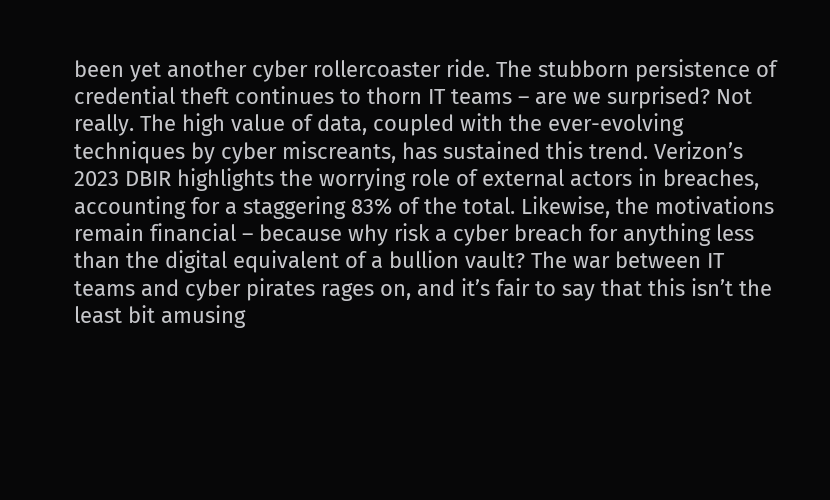been yet another cyber rollercoaster ride. The stubborn persistence of credential theft continues to thorn IT teams – are we surprised? Not really. The high value of data, coupled with the ever-evolving techniques by cyber miscreants, has sustained this trend. Verizon’s 2023 DBIR highlights the worrying role of external actors in breaches, accounting for a staggering 83% of the total. Likewise, the motivations remain financial – because why risk a cyber breach for anything less than the digital equivalent of a bullion vault? The war between IT teams and cyber pirates rages on, and it’s fair to say that this isn’t the least bit amusing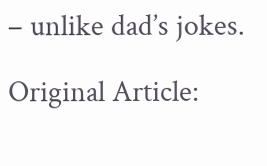– unlike dad’s jokes.

Original Article: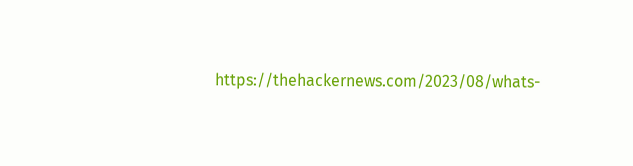https://thehackernews.com/2023/08/whats-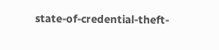state-of-credential-theft-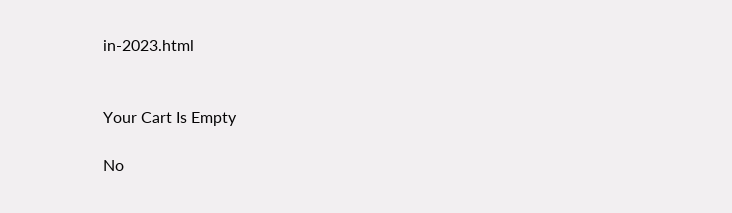in-2023.html


Your Cart Is Empty

No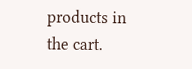products in the cart.